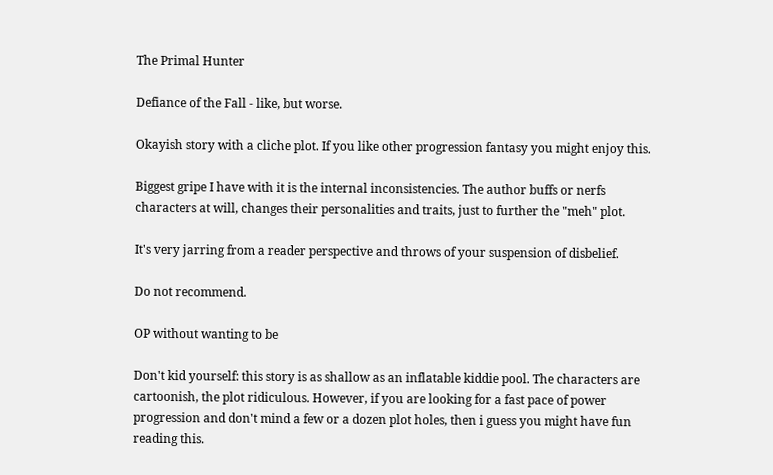The Primal Hunter

Defiance of the Fall - like, but worse.

Okayish story with a cliche plot. If you like other progression fantasy you might enjoy this.

Biggest gripe I have with it is the internal inconsistencies. The author buffs or nerfs characters at will, changes their personalities and traits, just to further the "meh" plot.

It's very jarring from a reader perspective and throws of your suspension of disbelief.

Do not recommend.

OP without wanting to be

Don't kid yourself: this story is as shallow as an inflatable kiddie pool. The characters are cartoonish, the plot ridiculous. However, if you are looking for a fast pace of power progression and don't mind a few or a dozen plot holes, then i guess you might have fun reading this.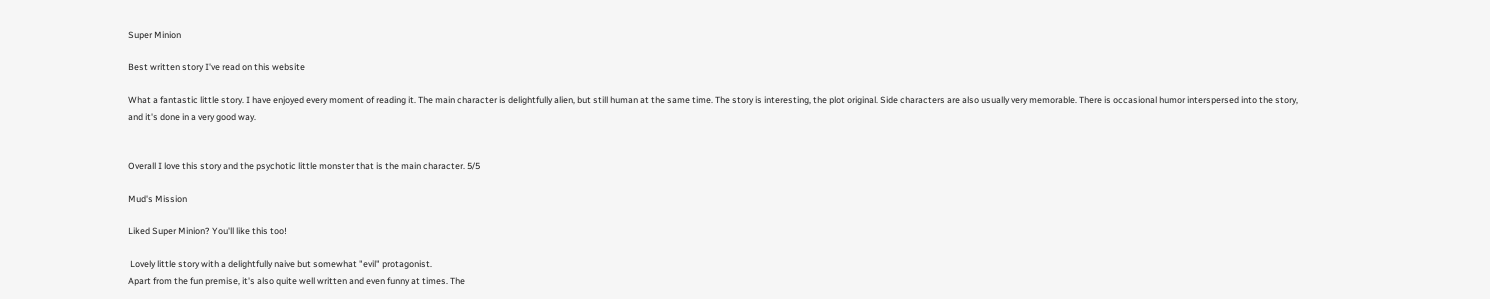Super Minion

Best written story I've read on this website

What a fantastic little story. I have enjoyed every moment of reading it. The main character is delightfully alien, but still human at the same time. The story is interesting, the plot original. Side characters are also usually very memorable. There is occasional humor interspersed into the story, and it's done in a very good way.


Overall I love this story and the psychotic little monster that is the main character. 5/5

Mud's Mission

Liked Super Minion? You'll like this too!

 Lovely little story with a delightfully naive but somewhat "evil" protagonist.
Apart from the fun premise, it's also quite well written and even funny at times. The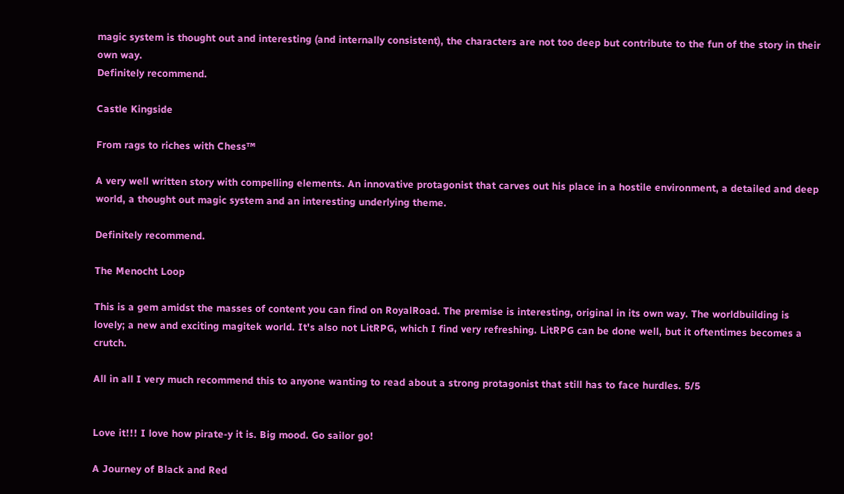magic system is thought out and interesting (and internally consistent), the characters are not too deep but contribute to the fun of the story in their own way.
Definitely recommend.

Castle Kingside

From rags to riches with Chess™

A very well written story with compelling elements. An innovative protagonist that carves out his place in a hostile environment, a detailed and deep world, a thought out magic system and an interesting underlying theme.

Definitely recommend.

The Menocht Loop

This is a gem amidst the masses of content you can find on RoyalRoad. The premise is interesting, original in its own way. The worldbuilding is lovely; a new and exciting magitek world. It's also not LitRPG, which I find very refreshing. LitRPG can be done well, but it oftentimes becomes a crutch.

All in all I very much recommend this to anyone wanting to read about a strong protagonist that still has to face hurdles. 5/5


Love it!!! I love how pirate-y it is. Big mood. Go sailor go!

A Journey of Black and Red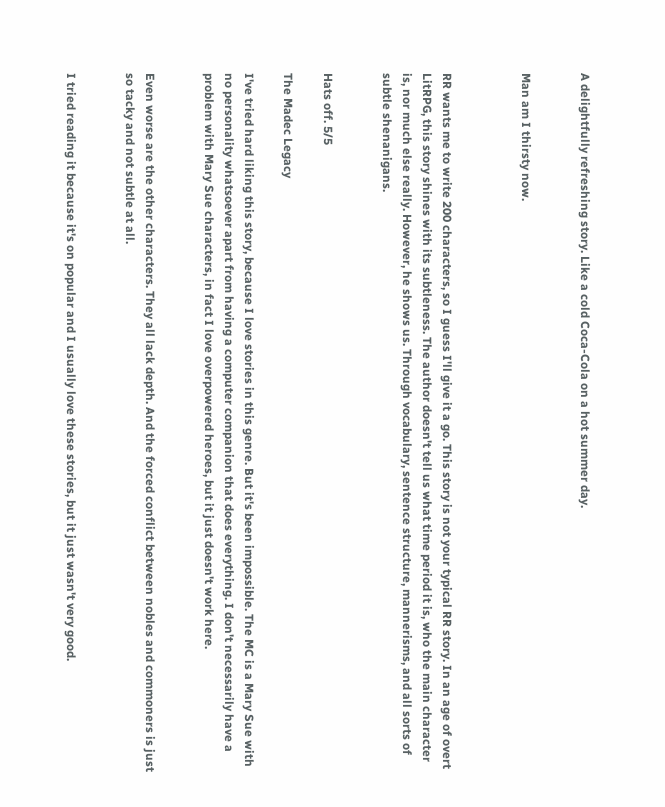A delightfully refreshing story. Like a cold Coca-Cola on a hot summer day.


Man am I thirsty now.



RR wants me to write 200 characters, so I guess I'll give it a go. This story is not your typical RR story. In an age of overt LitRPG, this story shines with its subtleness. The author doesn't tell us what time period it is, who the main character is, nor much else really. However, he shows us. Through vocabulary, sentence structure, mannerisms, and all sorts of subtle shenanigans.


Hats off. 5/5

The Madec Legacy

I've tried hard liking this story, because I love stories in this genre. But it's been impossible. The MC is a Mary Sue with no personality whatsoever apart from having a computer companion that does everything. I don't necessarily have a problem with Mary Sue characters, in fact I love overpowered heroes, but it just doesn't work here.


Even worse are the other characters. They all lack depth. And the forced conflict between nobles and commoners is just so tacky and not subtle at all.


I tried reading it because it's on popular and I usually love these stories, but it just wasn't very good.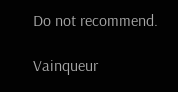Do not recommend.

Vainqueur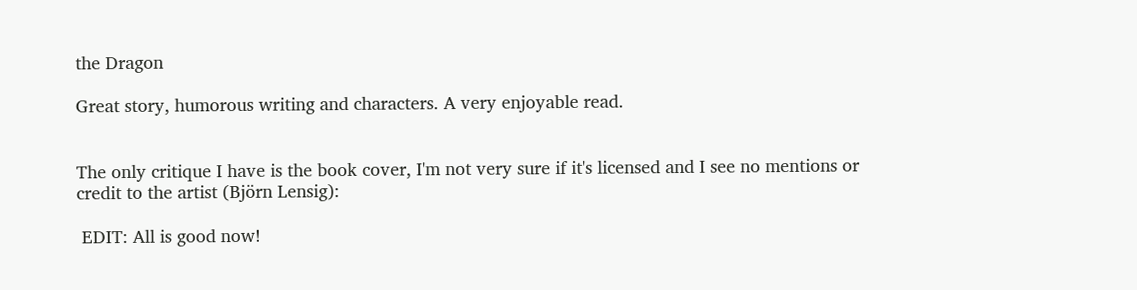the Dragon

Great story, humorous writing and characters. A very enjoyable read.


The only critique I have is the book cover, I'm not very sure if it's licensed and I see no mentions or credit to the artist (Björn Lensig):

 EDIT: All is good now!